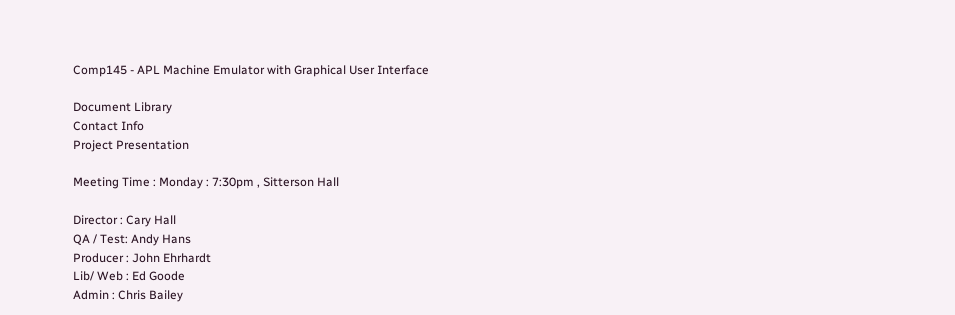Comp145 - APL Machine Emulator with Graphical User Interface

Document Library
Contact Info
Project Presentation

Meeting Time : Monday : 7:30pm , Sitterson Hall

Director : Cary Hall
QA / Test: Andy Hans
Producer : John Ehrhardt
Lib/ Web : Ed Goode
Admin : Chris Bailey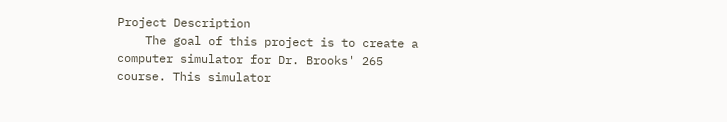Project Description
    The goal of this project is to create a computer simulator for Dr. Brooks' 265 course. This simulator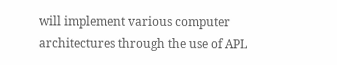will implement various computer architectures through the use of APL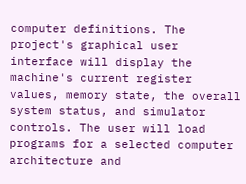computer definitions. The project's graphical user interface will display the machine's current register values, memory state, the overall system status, and simulator controls. The user will load programs for a selected computer architecture and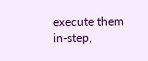execute them in-step,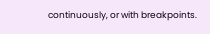continuously, or with breakpoints.